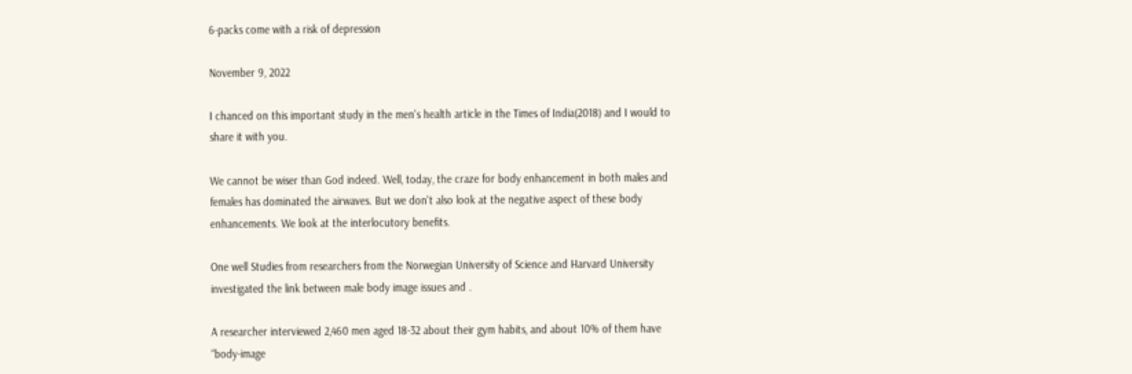6-packs come with a risk of depression

November 9, 2022

I chanced on this important study in the men's health article in the Times of India(2018) and I would to share it with you.

We cannot be wiser than God indeed. Well, today, the craze for body enhancement in both males and females has dominated the airwaves. But we don't also look at the negative aspect of these body enhancements. We look at the interlocutory benefits.

One well Studies from researchers from the Norwegian University of Science and Harvard University investigated the link between male body image issues and .

A researcher interviewed 2,460 men aged 18-32 about their gym habits, and about 10% of them have “body-image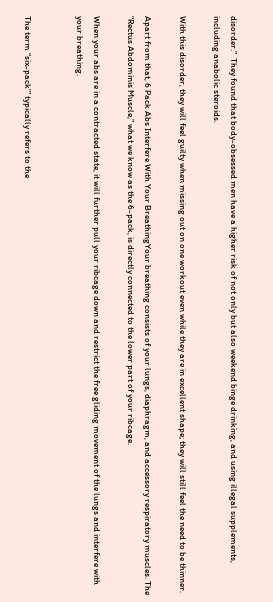disorder.”  They found that body-obsessed men have a higher risk of not only but also weekend binge drinking, and using illegal supplements, including anabolic steroids.

With this disorder, they will feel guilty when missing out on one workout even while they are in excellent shape; they will still feel the need to be thinner.

Apart from that, 6 Pack Abs Interfere With Your BreathingYour breathing consists of your lungs, diaphragm, and accessory respiratory muscles. The “Rectus Abdominis Muscle,” what we know as the 6-pack, is directly connected to the lower part of your ribcage.

When your abs are in a contracted state, it will further pull your ribcage down and restrict the free gliding movement of the lungs and interfere with your breathing.


The term “six-pack'” typically refers to the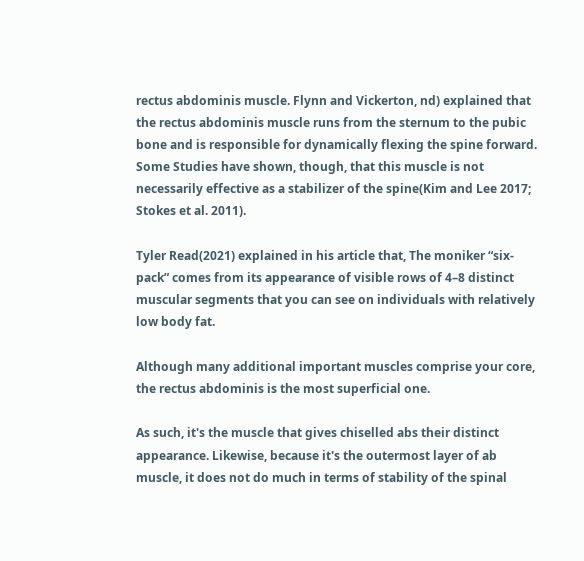rectus abdominis muscle. Flynn and Vickerton, nd) explained that the rectus abdominis muscle runs from the sternum to the pubic bone and is responsible for dynamically flexing the spine forward.  Some Studies have shown, though, that this muscle is not necessarily effective as a stabilizer of the spine(Kim and Lee 2017; Stokes et al. 2011).

Tyler Read(2021) explained in his article that, The moniker “six-pack” comes from its appearance of visible rows of 4–8 distinct muscular segments that you can see on individuals with relatively low body fat.

Although many additional important muscles comprise your core, the rectus abdominis is the most superficial one.

As such, it's the muscle that gives chiselled abs their distinct appearance. Likewise, because it's the outermost layer of ab muscle, it does not do much in terms of stability of the spinal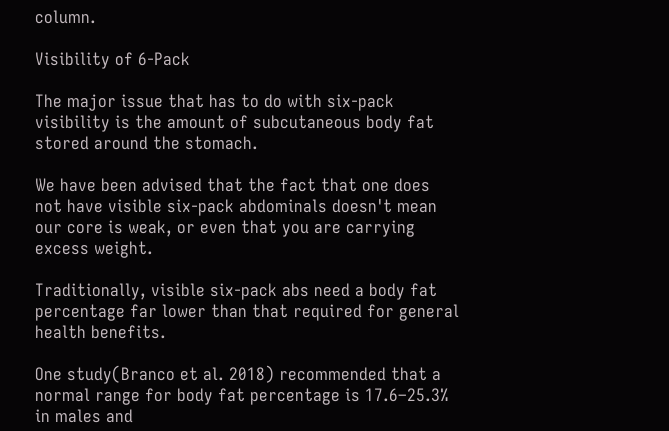column.

Visibility of 6-Pack

The major issue that has to do with six-pack visibility is the amount of subcutaneous body fat stored around the stomach.

We have been advised that the fact that one does not have visible six-pack abdominals doesn't mean our core is weak, or even that you are carrying excess weight.

Traditionally, visible six-pack abs need a body fat percentage far lower than that required for general health benefits.

One study(Branco et al. 2018) recommended that a normal range for body fat percentage is 17.6–25.3% in males and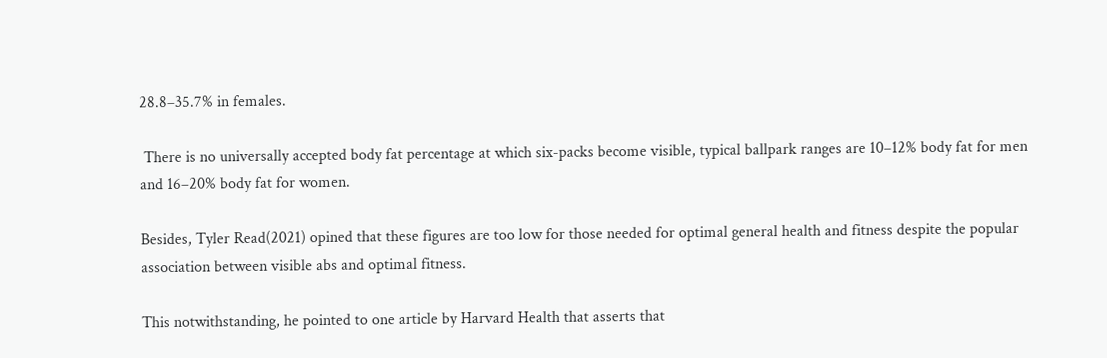28.8–35.7% in females.

 There is no universally accepted body fat percentage at which six-packs become visible, typical ballpark ranges are 10–12% body fat for men and 16–20% body fat for women.

Besides, Tyler Read(2021) opined that these figures are too low for those needed for optimal general health and fitness despite the popular association between visible abs and optimal fitness.

This notwithstanding, he pointed to one article by Harvard Health that asserts that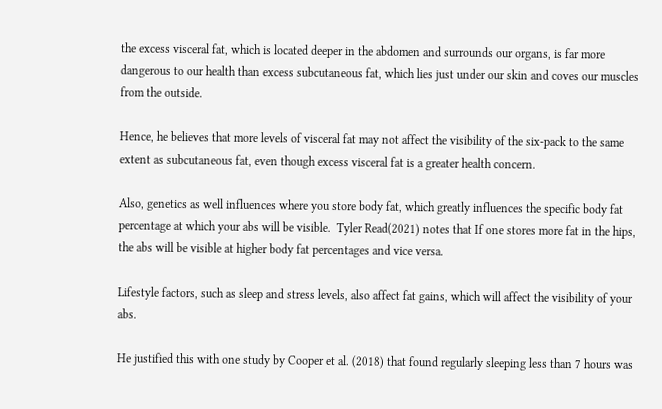the excess visceral fat, which is located deeper in the abdomen and surrounds our organs, is far more dangerous to our health than excess subcutaneous fat, which lies just under our skin and coves our muscles from the outside.

Hence, he believes that more levels of visceral fat may not affect the visibility of the six-pack to the same extent as subcutaneous fat, even though excess visceral fat is a greater health concern.

Also, genetics as well influences where you store body fat, which greatly influences the specific body fat percentage at which your abs will be visible.  Tyler Read(2021) notes that If one stores more fat in the hips, the abs will be visible at higher body fat percentages and vice versa.

Lifestyle factors, such as sleep and stress levels, also affect fat gains, which will affect the visibility of your abs.

He justified this with one study by Cooper et al. (2018) that found regularly sleeping less than 7 hours was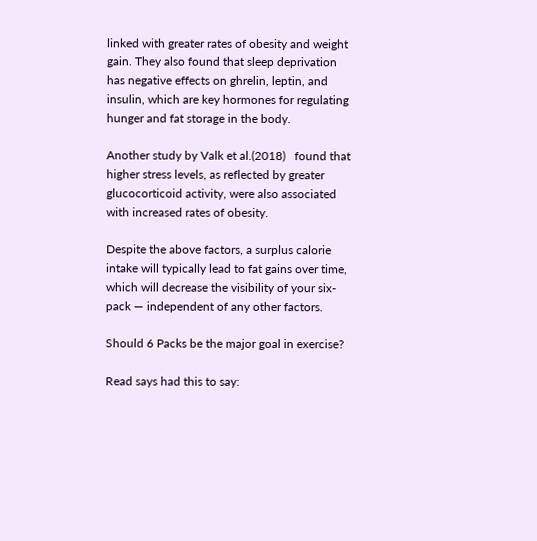linked with greater rates of obesity and weight gain. They also found that sleep deprivation has negative effects on ghrelin, leptin, and insulin, which are key hormones for regulating hunger and fat storage in the body.

Another study by Valk et al.(2018)   found that higher stress levels, as reflected by greater glucocorticoid activity, were also associated with increased rates of obesity.

Despite the above factors, a surplus calorie intake will typically lead to fat gains over time, which will decrease the visibility of your six-pack — independent of any other factors.

Should 6 Packs be the major goal in exercise?

Read says had this to say: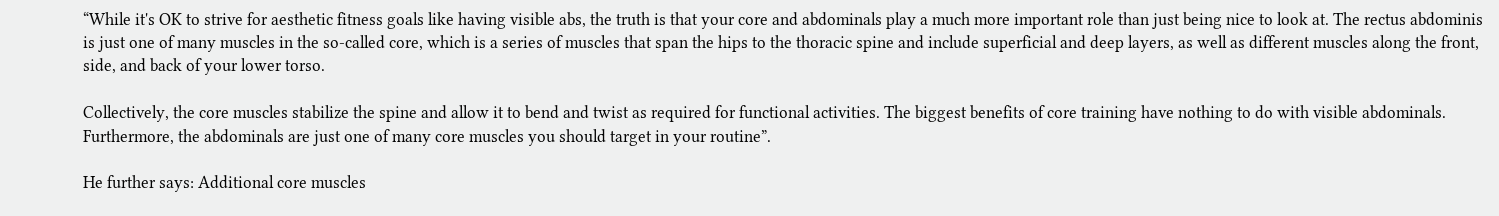“While it's OK to strive for aesthetic fitness goals like having visible abs, the truth is that your core and abdominals play a much more important role than just being nice to look at. The rectus abdominis is just one of many muscles in the so-called core, which is a series of muscles that span the hips to the thoracic spine and include superficial and deep layers, as well as different muscles along the front, side, and back of your lower torso.

Collectively, the core muscles stabilize the spine and allow it to bend and twist as required for functional activities. The biggest benefits of core training have nothing to do with visible abdominals. Furthermore, the abdominals are just one of many core muscles you should target in your routine”.

He further says: Additional core muscles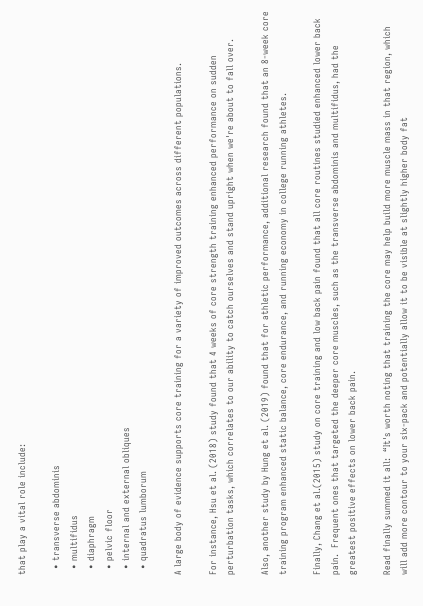that play a vital role include:

  • transverse abdominis
  • multifidus
  • diaphragm
  • pelvic floor
  • internal and external obliques
  • quadratus lumborum

A large body of evidence supports core training for a variety of improved outcomes across different populations.

For instance, Hsu et al. (2018) study found that 4 weeks of core strength training enhanced performance on sudden perturbation tasks, which correlates to our ability to catch ourselves and stand upright when we're about to fall over.

Also, another study by Hung et al. (2019) found that for athletic performance, additional research found that an 8-week core training program enhanced static balance, core endurance, and running economy in college running athletes.

Finally, Chang et al.(2015) study on core training and low back pain found that all core routines studied enhanced lower back pain.  Frequent ones that targeted the deeper core muscles, such as the transverse abdominis and multifidus, had the greatest positive effects on lower back pain.

Read finally summed it all:  “It's worth noting that training the core may help build more muscle mass in that region, which will add more contour to your six-pack and potentially allow it to be visible at slightly higher body fat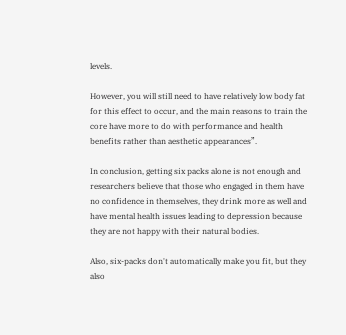levels.

However, you will still need to have relatively low body fat for this effect to occur, and the main reasons to train the core have more to do with performance and health benefits rather than aesthetic appearances”.

In conclusion, getting six packs alone is not enough and researchers believe that those who engaged in them have no confidence in themselves, they drink more as well and have mental health issues leading to depression because they are not happy with their natural bodies.

Also, six-packs don't automatically make you fit, but they also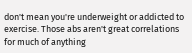don't mean you're underweight or addicted to exercise. Those abs aren't great correlations for much of anything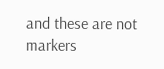and these are not markers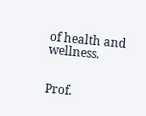of health and wellness.


Prof.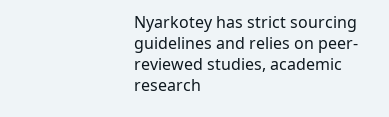Nyarkotey has strict sourcing guidelines and relies on peer-reviewed studies, academic research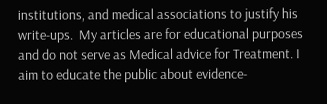institutions, and medical associations to justify his write-ups.  My articles are for educational purposes and do not serve as Medical advice for Treatment. I aim to educate the public about evidence-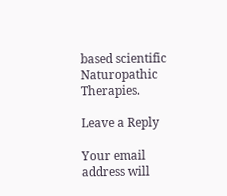based scientific Naturopathic Therapies.

Leave a Reply

Your email address will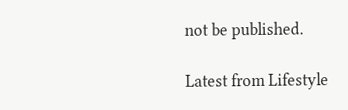not be published.

Latest from Lifestyle